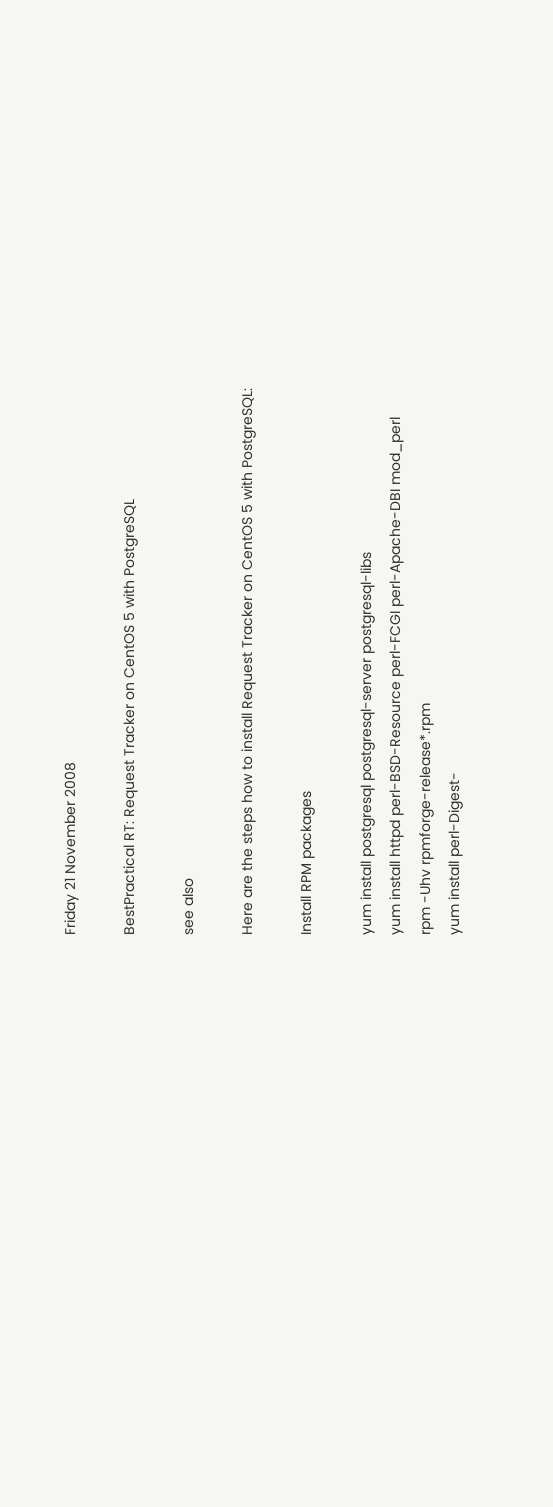Friday 21 November 2008

BestPractical RT: Request Tracker on CentOS 5 with PostgreSQL

see also

Here are the steps how to install Request Tracker on CentOS 5 with PostgreSQL:

Install RPM packages

yum install postgresql postgresql-server postgresql-libs
yum install httpd perl-BSD-Resource perl-FCGI perl-Apache-DBI mod_perl
rpm -Uhv rpmforge-release*.rpm
yum install perl-Digest-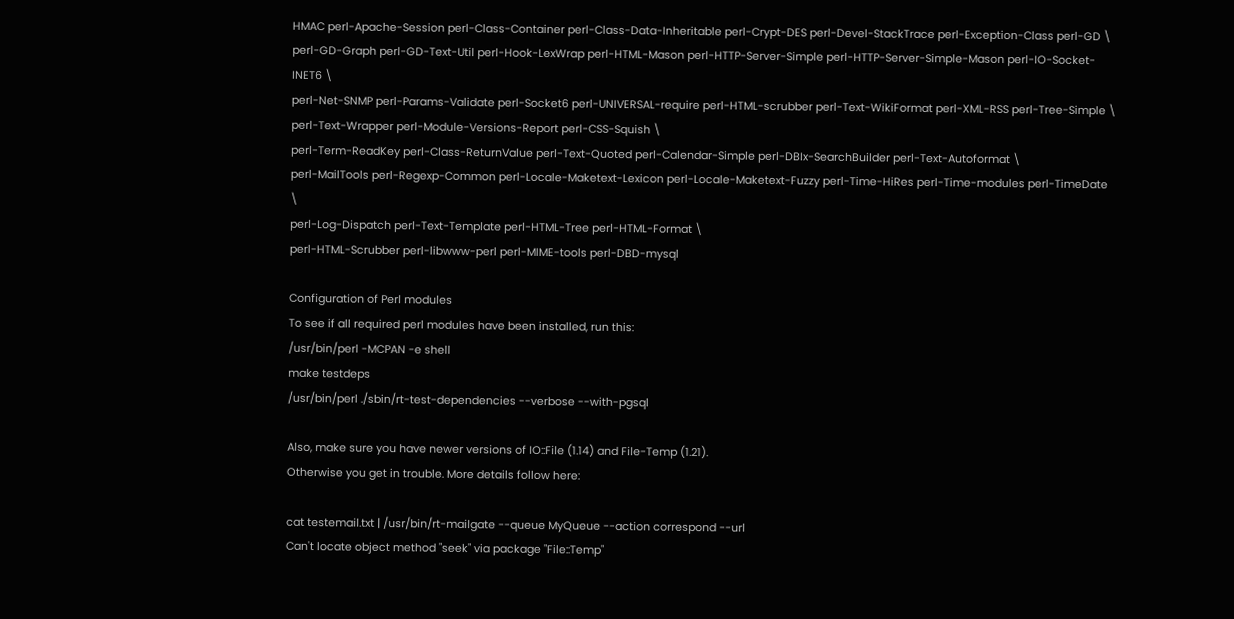HMAC perl-Apache-Session perl-Class-Container perl-Class-Data-Inheritable perl-Crypt-DES perl-Devel-StackTrace perl-Exception-Class perl-GD \
perl-GD-Graph perl-GD-Text-Util perl-Hook-LexWrap perl-HTML-Mason perl-HTTP-Server-Simple perl-HTTP-Server-Simple-Mason perl-IO-Socket-INET6 \
perl-Net-SNMP perl-Params-Validate perl-Socket6 perl-UNIVERSAL-require perl-HTML-scrubber perl-Text-WikiFormat perl-XML-RSS perl-Tree-Simple \
perl-Text-Wrapper perl-Module-Versions-Report perl-CSS-Squish \
perl-Term-ReadKey perl-Class-ReturnValue perl-Text-Quoted perl-Calendar-Simple perl-DBIx-SearchBuilder perl-Text-Autoformat \
perl-MailTools perl-Regexp-Common perl-Locale-Maketext-Lexicon perl-Locale-Maketext-Fuzzy perl-Time-HiRes perl-Time-modules perl-TimeDate \
perl-Log-Dispatch perl-Text-Template perl-HTML-Tree perl-HTML-Format \
perl-HTML-Scrubber perl-libwww-perl perl-MIME-tools perl-DBD-mysql

Configuration of Perl modules
To see if all required perl modules have been installed, run this:
/usr/bin/perl -MCPAN -e shell
make testdeps
/usr/bin/perl ./sbin/rt-test-dependencies --verbose --with-pgsql

Also, make sure you have newer versions of IO::File (1.14) and File-Temp (1.21).
Otherwise you get in trouble. More details follow here:

cat testemail.txt | /usr/bin/rt-mailgate --queue MyQueue --action correspond --url
Can't locate object method "seek" via package "File::Temp"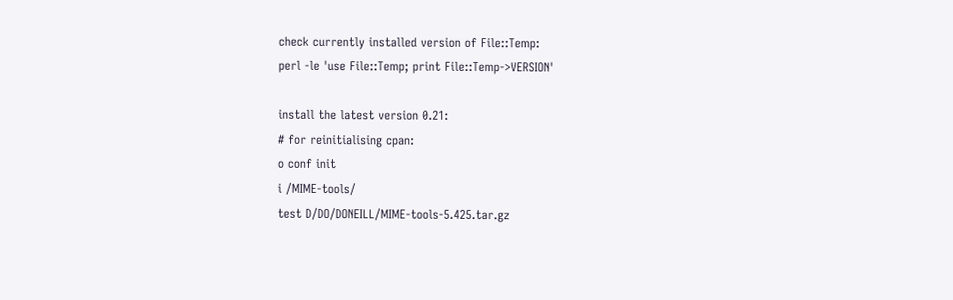check currently installed version of File::Temp:
perl -le 'use File::Temp; print File::Temp->VERSION'

install the latest version 0.21:
# for reinitialising cpan:
o conf init
i /MIME-tools/
test D/DO/DONEILL/MIME-tools-5.425.tar.gz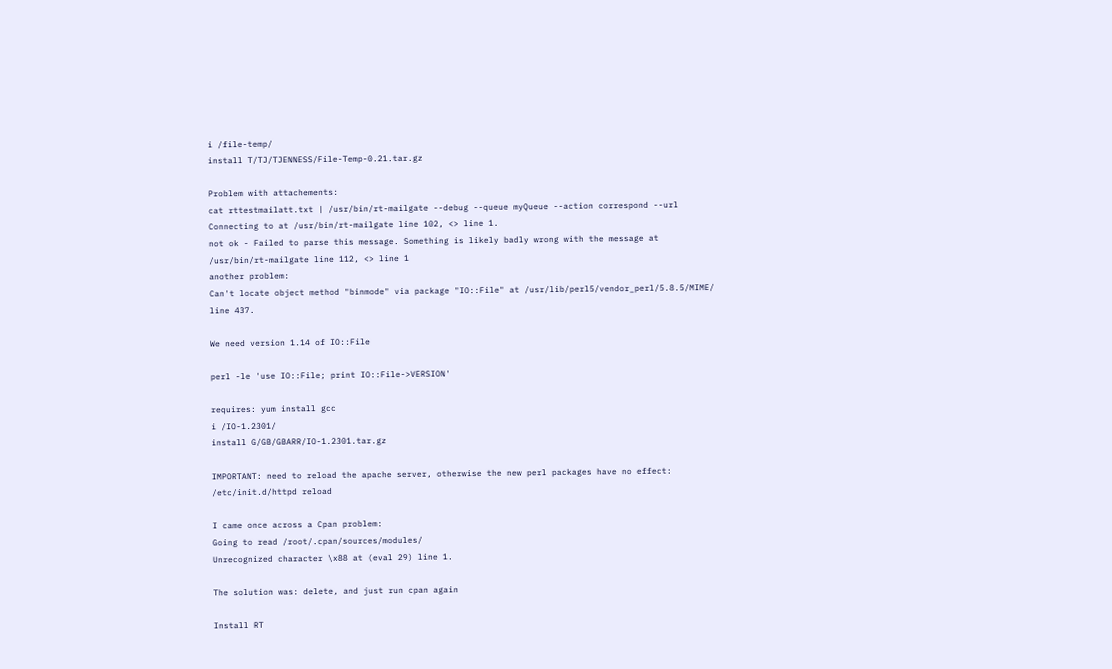i /file-temp/
install T/TJ/TJENNESS/File-Temp-0.21.tar.gz

Problem with attachements:
cat rttestmailatt.txt | /usr/bin/rt-mailgate --debug --queue myQueue --action correspond --url
Connecting to at /usr/bin/rt-mailgate line 102, <> line 1.
not ok - Failed to parse this message. Something is likely badly wrong with the message at /usr/bin/rt-mailgate line 112, <> line 1
another problem:
Can't locate object method "binmode" via package "IO::File" at /usr/lib/perl5/vendor_perl/5.8.5/MIME/ line 437.

We need version 1.14 of IO::File

perl -le 'use IO::File; print IO::File->VERSION'

requires: yum install gcc
i /IO-1.2301/
install G/GB/GBARR/IO-1.2301.tar.gz

IMPORTANT: need to reload the apache server, otherwise the new perl packages have no effect:
/etc/init.d/httpd reload

I came once across a Cpan problem:
Going to read /root/.cpan/sources/modules/
Unrecognized character \x88 at (eval 29) line 1.

The solution was: delete, and just run cpan again

Install RT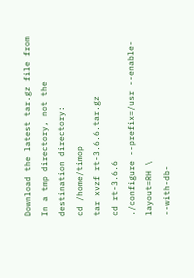Download the latest tar.gz file from
In a tmp directory, not the destination directory:
cd /home/timop
tar xvzf rt-3.6.6.tar.gz
cd rt-3.6.6
./configure --prefix=/usr --enable-layout=RH \
--with-db-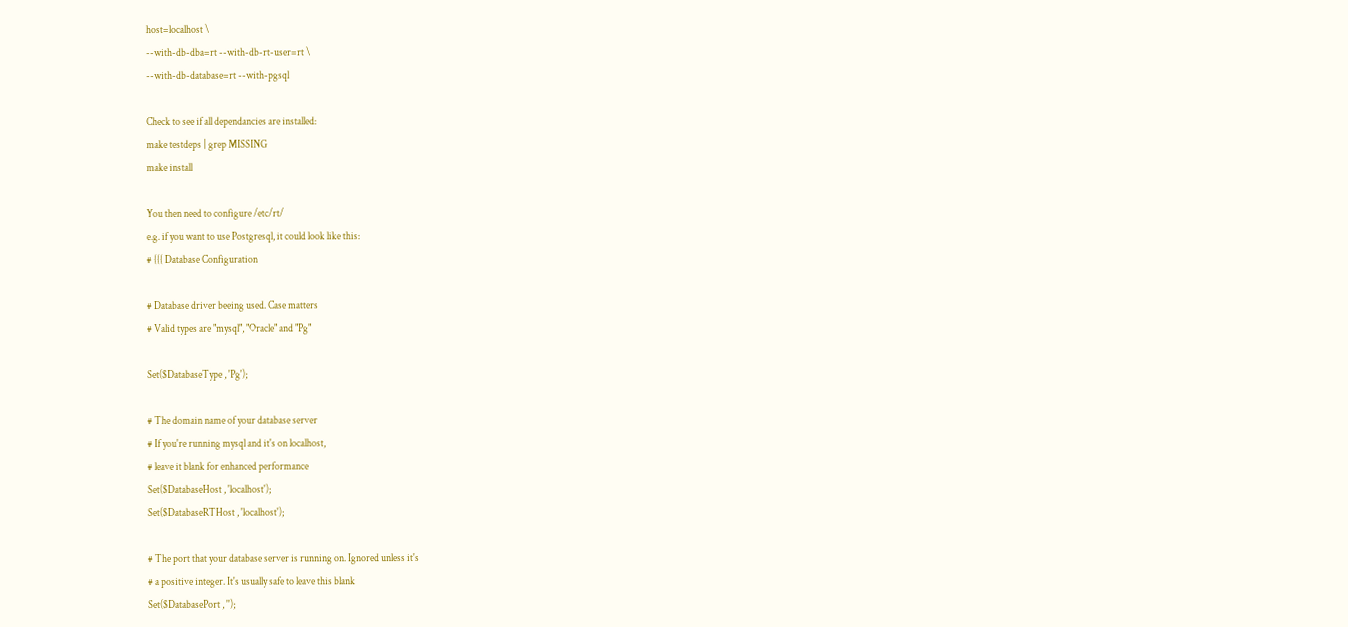host=localhost \
--with-db-dba=rt --with-db-rt-user=rt \
--with-db-database=rt --with-pgsql

Check to see if all dependancies are installed:
make testdeps | grep MISSING
make install

You then need to configure /etc/rt/
e.g. if you want to use Postgresql, it could look like this:
# {{{ Database Configuration

# Database driver beeing used. Case matters
# Valid types are "mysql", "Oracle" and "Pg"

Set($DatabaseType , 'Pg');

# The domain name of your database server
# If you're running mysql and it's on localhost,
# leave it blank for enhanced performance
Set($DatabaseHost , 'localhost');
Set($DatabaseRTHost , 'localhost');

# The port that your database server is running on. Ignored unless it's
# a positive integer. It's usually safe to leave this blank
Set($DatabasePort , '');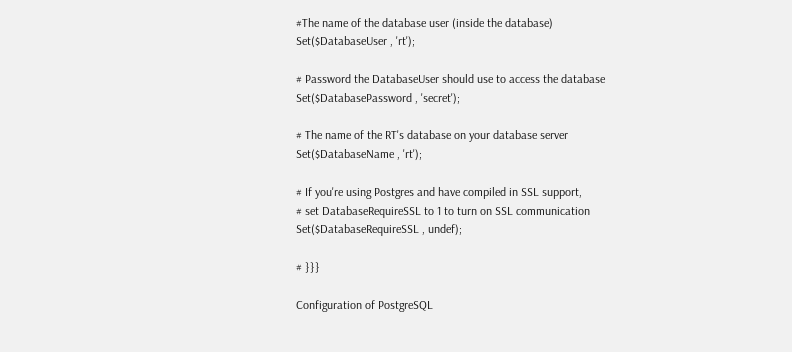#The name of the database user (inside the database)
Set($DatabaseUser , 'rt');

# Password the DatabaseUser should use to access the database
Set($DatabasePassword , 'secret');

# The name of the RT's database on your database server
Set($DatabaseName , 'rt');

# If you're using Postgres and have compiled in SSL support,
# set DatabaseRequireSSL to 1 to turn on SSL communication
Set($DatabaseRequireSSL , undef);

# }}}

Configuration of PostgreSQL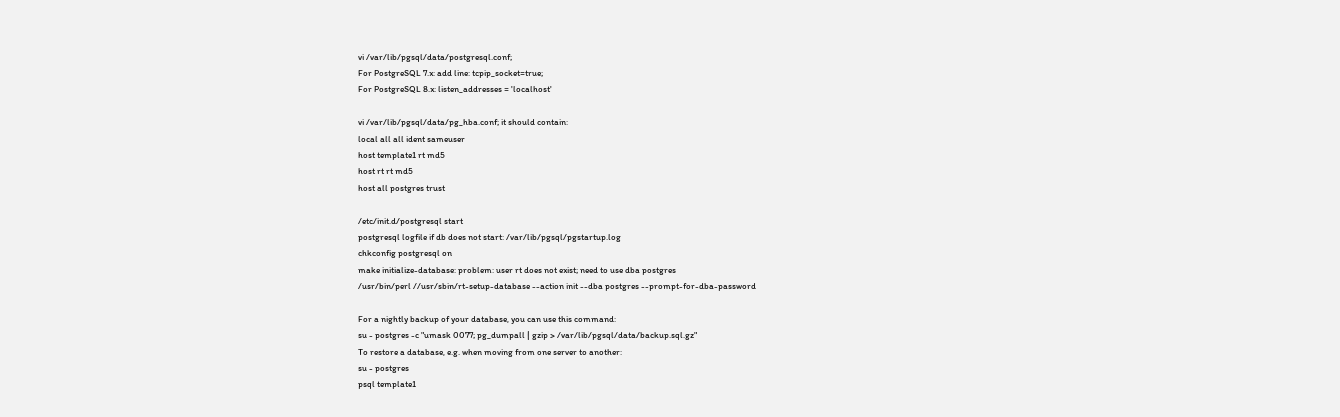vi /var/lib/pgsql/data/postgresql.conf;
For PostgreSQL 7.x: add line: tcpip_socket=true;
For PostgreSQL 8.x: listen_addresses = 'localhost'

vi /var/lib/pgsql/data/pg_hba.conf; it should contain:
local all all ident sameuser
host template1 rt md5
host rt rt md5
host all postgres trust

/etc/init.d/postgresql start
postgresql logfile if db does not start: /var/lib/pgsql/pgstartup.log
chkconfig postgresql on
make initialize-database: problem: user rt does not exist; need to use dba postgres
/usr/bin/perl //usr/sbin/rt-setup-database --action init --dba postgres --prompt-for-dba-password

For a nightly backup of your database, you can use this command:
su - postgres -c "umask 0077; pg_dumpall | gzip > /var/lib/pgsql/data/backup.sql.gz"
To restore a database, e.g. when moving from one server to another:
su - postgres
psql template1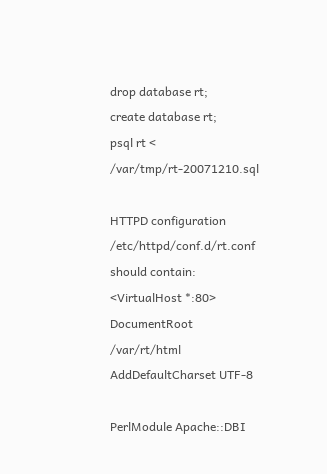drop database rt;
create database rt;
psql rt < /var/tmp/rt-20071210.sql

HTTPD configuration
/etc/httpd/conf.d/rt.conf should contain:
<VirtualHost *:80>
DocumentRoot /var/rt/html
AddDefaultCharset UTF-8

PerlModule Apache::DBI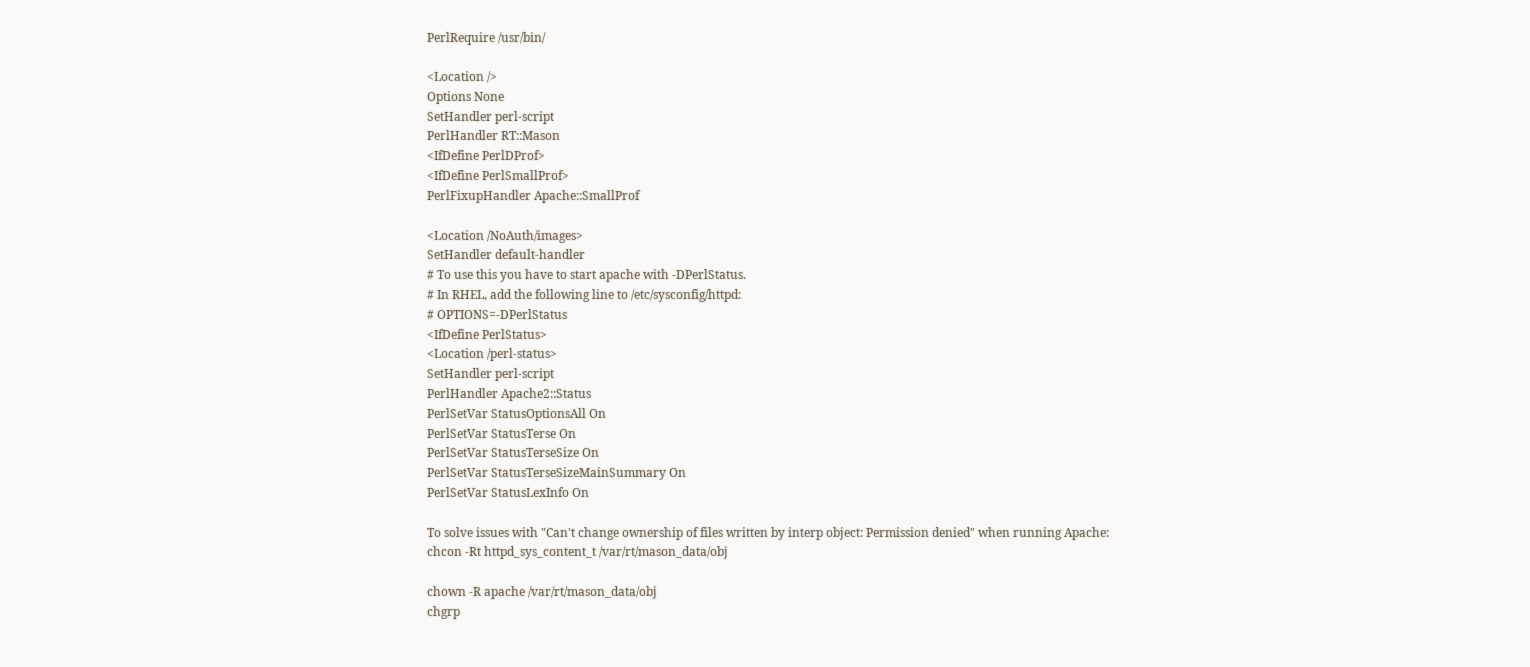PerlRequire /usr/bin/

<Location />
Options None
SetHandler perl-script
PerlHandler RT::Mason
<IfDefine PerlDProf>
<IfDefine PerlSmallProf>
PerlFixupHandler Apache::SmallProf

<Location /NoAuth/images>
SetHandler default-handler
# To use this you have to start apache with -DPerlStatus.
# In RHEL, add the following line to /etc/sysconfig/httpd:
# OPTIONS=-DPerlStatus
<IfDefine PerlStatus>
<Location /perl-status>
SetHandler perl-script
PerlHandler Apache2::Status
PerlSetVar StatusOptionsAll On
PerlSetVar StatusTerse On
PerlSetVar StatusTerseSize On
PerlSetVar StatusTerseSizeMainSummary On
PerlSetVar StatusLexInfo On

To solve issues with "Can't change ownership of files written by interp object: Permission denied" when running Apache:
chcon -Rt httpd_sys_content_t /var/rt/mason_data/obj

chown -R apache /var/rt/mason_data/obj
chgrp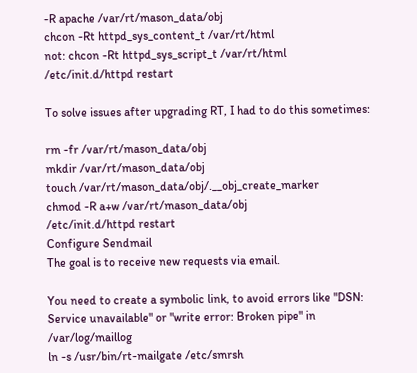-R apache /var/rt/mason_data/obj
chcon -Rt httpd_sys_content_t /var/rt/html
not: chcon -Rt httpd_sys_script_t /var/rt/html
/etc/init.d/httpd restart

To solve issues after upgrading RT, I had to do this sometimes:

rm -fr /var/rt/mason_data/obj
mkdir /var/rt/mason_data/obj
touch /var/rt/mason_data/obj/.__obj_create_marker
chmod -R a+w /var/rt/mason_data/obj
/etc/init.d/httpd restart
Configure Sendmail
The goal is to receive new requests via email.

You need to create a symbolic link, to avoid errors like "DSN: Service unavailable" or "write error: Broken pipe" in /var/log/maillog
ln -s /usr/bin/rt-mailgate /etc/smrsh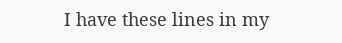I have these lines in my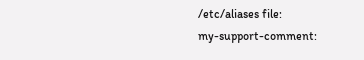/etc/aliases file:
my-support-comment: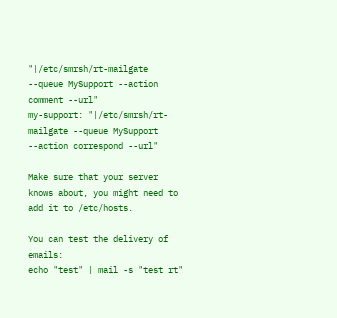"|/etc/smrsh/rt-mailgate --queue MySupport --action comment --url"
my-support: "|/etc/smrsh/rt-mailgate --queue MySupport --action correspond --url"

Make sure that your server knows about, you might need to add it to /etc/hosts.

You can test the delivery of emails:
echo "test" | mail -s "test rt"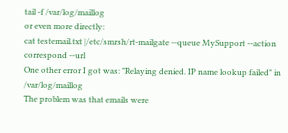tail -f /var/log/maillog
or even more directly:
cat testemail.txt |/etc/smrsh/rt-mailgate --queue MySupport --action correspond --url
One other error I got was: "Relaying denied. IP name lookup failed" in /var/log/maillog
The problem was that emails were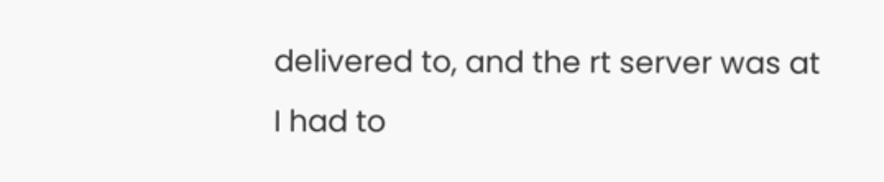delivered to, and the rt server was at
I had to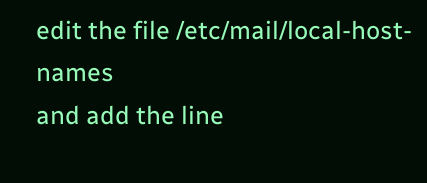edit the file /etc/mail/local-host-names
and add the line